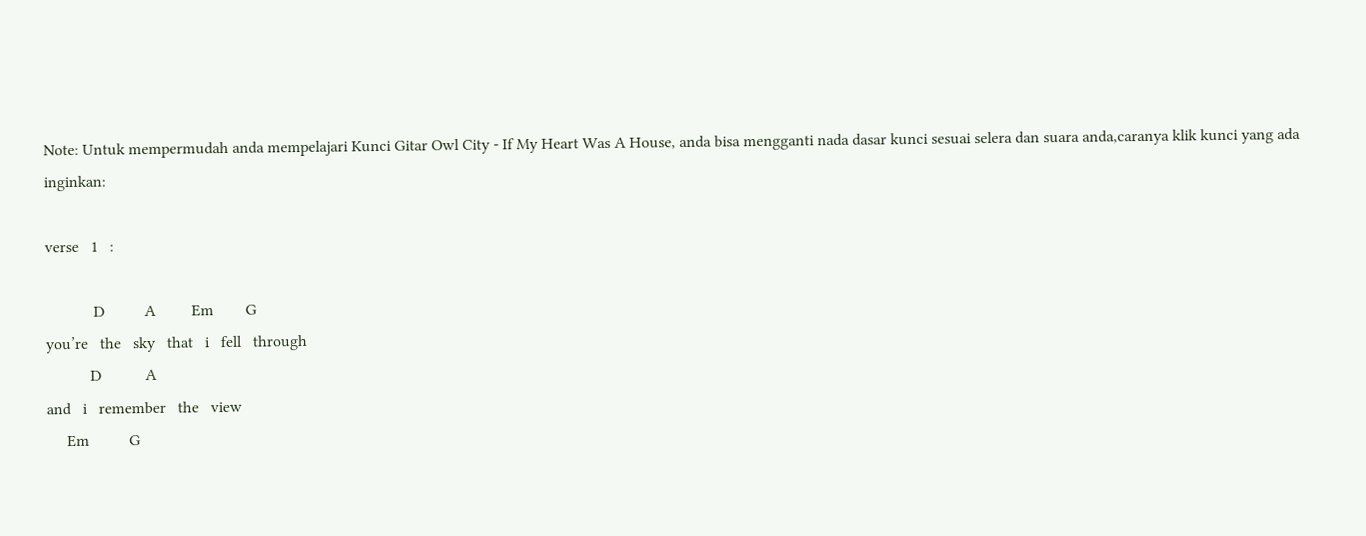Note: Untuk mempermudah anda mempelajari Kunci Gitar Owl City - If My Heart Was A House, anda bisa mengganti nada dasar kunci sesuai selera dan suara anda,caranya klik kunci yang ada inginkan:

verse   1   :

            D          A         Em        G
you’re   the   sky   that   i   fell   through
           D           A
and   i   remember   the   view
     Em          G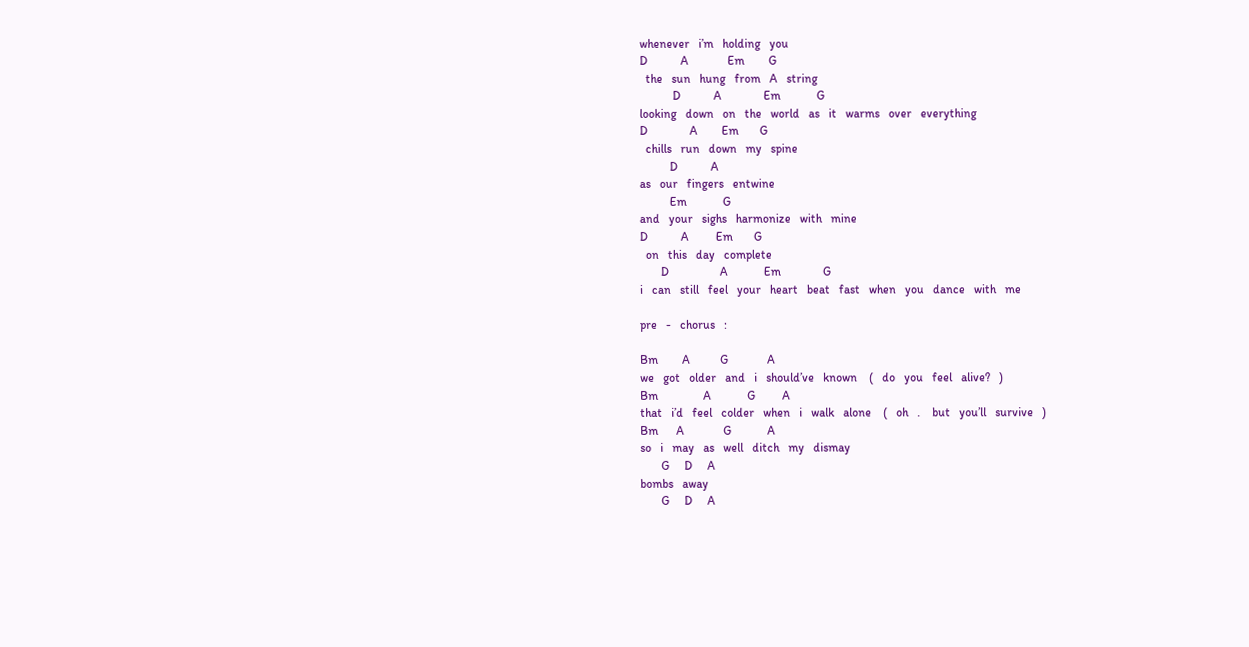whenever   i’m   holding   you
D           A             Em        G
  the   sun   hung   from   A   string
           D           A              Em            G
looking   down   on   the   world   as   it   warms   over   everything
D              A        Em       G
  chills   run   down   my   spine
          D           A
as   our   fingers   entwine
          Em            G
and   your   sighs   harmonize   with   mine
D           A         Em       G
  on   this   day   complete
       D                 A            Em              G
i   can   still   feel   your   heart   beat   fast   when   you   dance   with   me

pre   -   chorus   :

Bm        A          G             A
we   got   older   and   i   should’ve   known    (   do   you   feel   alive?   )
Bm               A            G         A
that   i’d   feel   colder   when   i   walk   alone    (   oh   .    but   you’ll   survive   )
Bm      A             G            A
so   i   may   as   well   ditch   my   dismay
       G     D     A
bombs   away
       G     D     A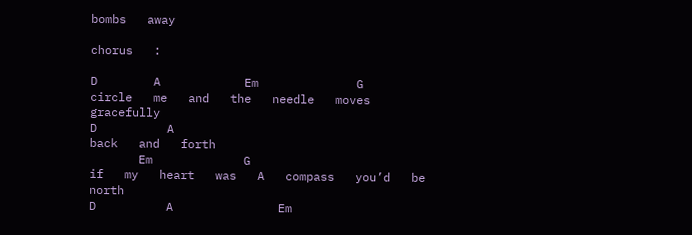bombs   away

chorus   :

D        A            Em              G
circle   me   and   the   needle   moves   gracefully
D          A
back   and   forth
       Em             G
if   my   heart   was   A   compass   you’d   be   north
D          A               Em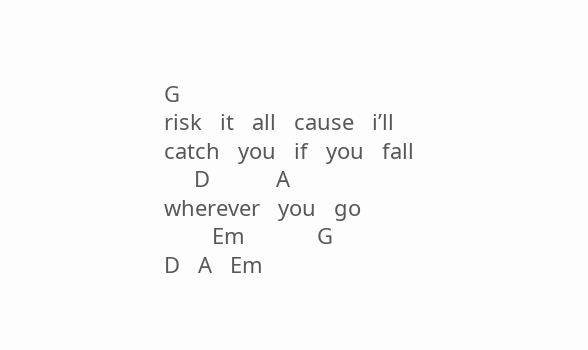G
risk   it   all   cause   i’ll   catch   you   if   you   fall
     D           A
wherever   you   go
        Em            G                D   A   Em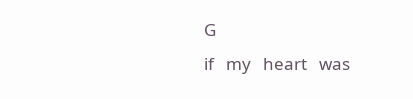G
if   my   heart   was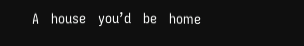A   house   you’d   be   home